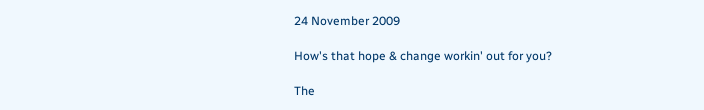24 November 2009

How's that hope & change workin' out for you?

The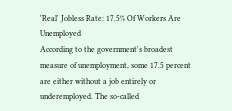'Real' Jobless Rate: 17.5% Of Workers Are Unemployed
According to the government's broadest measure of unemployment, some 17.5 percent are either without a job entirely or underemployed. The so-called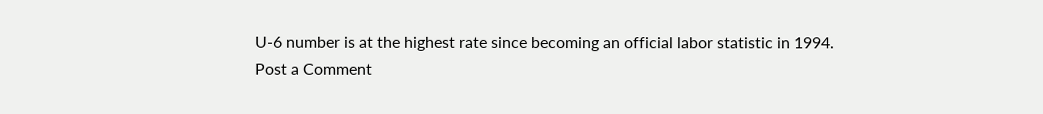U-6 number is at the highest rate since becoming an official labor statistic in 1994.
Post a Comment